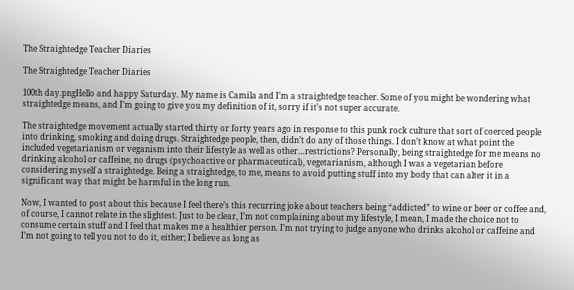The Straightedge Teacher Diaries

The Straightedge Teacher Diaries

100th day.pngHello and happy Saturday. My name is Camila and I’m a straightedge teacher. Some of you might be wondering what straightedge means, and I’m going to give you my definition of it, sorry if it’s not super accurate.

The straightedge movement actually started thirty or forty years ago in response to this punk rock culture that sort of coerced people into drinking, smoking and doing drugs. Straightedge people, then, didn’t do any of those things. I don’t know at what point the included vegetarianism or veganism into their lifestyle as well as other…restrictions? Personally, being straightedge for me means no drinking alcohol or caffeine, no drugs (psychoactive or pharmaceutical), vegetarianism, although I was a vegetarian before considering myself a straightedge. Being a straightedge, to me, means to avoid putting stuff into my body that can alter it in a significant way that might be harmful in the long run.

Now, I wanted to post about this because I feel there’s this recurring joke about teachers being “addicted” to wine or beer or coffee and, of course, I cannot relate in the slightest. Just to be clear, I’m not complaining about my lifestyle, I mean, I made the choice not to consume certain stuff and I feel that makes me a healthier person. I’m not trying to judge anyone who drinks alcohol or caffeine and I’m not going to tell you not to do it, either; I believe as long as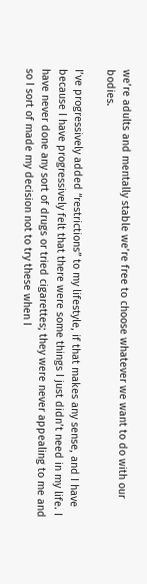we’re adults and mentally stable we’re free to choose whatever we want to do with our bodies.

I’ve progressively added “restrictions” to my lifestyle, if that makes any sense, and I have because I have progressively felt that there were some things I just didn’t need in my life. I have never done any sort of drugs or tried cigarettes; they were never appealing to me and so I sort of made my decision not to try these when I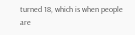turned 18, which is when people are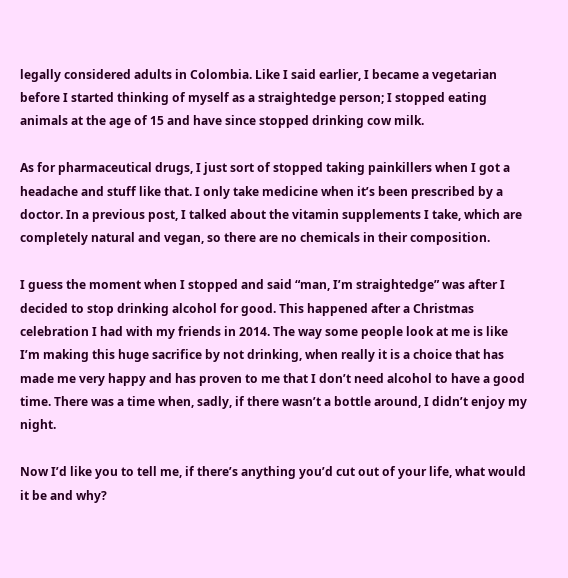legally considered adults in Colombia. Like I said earlier, I became a vegetarian before I started thinking of myself as a straightedge person; I stopped eating animals at the age of 15 and have since stopped drinking cow milk.

As for pharmaceutical drugs, I just sort of stopped taking painkillers when I got a headache and stuff like that. I only take medicine when it’s been prescribed by a doctor. In a previous post, I talked about the vitamin supplements I take, which are completely natural and vegan, so there are no chemicals in their composition.

I guess the moment when I stopped and said “man, I’m straightedge” was after I decided to stop drinking alcohol for good. This happened after a Christmas celebration I had with my friends in 2014. The way some people look at me is like I’m making this huge sacrifice by not drinking, when really it is a choice that has made me very happy and has proven to me that I don’t need alcohol to have a good time. There was a time when, sadly, if there wasn’t a bottle around, I didn’t enjoy my night.

Now I’d like you to tell me, if there’s anything you’d cut out of your life, what would it be and why?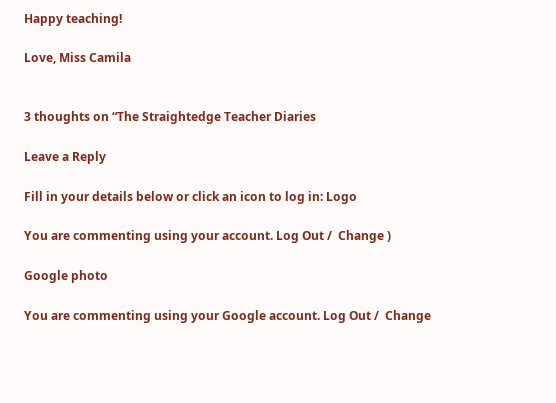Happy teaching!

Love, Miss Camila


3 thoughts on “The Straightedge Teacher Diaries

Leave a Reply

Fill in your details below or click an icon to log in: Logo

You are commenting using your account. Log Out /  Change )

Google photo

You are commenting using your Google account. Log Out /  Change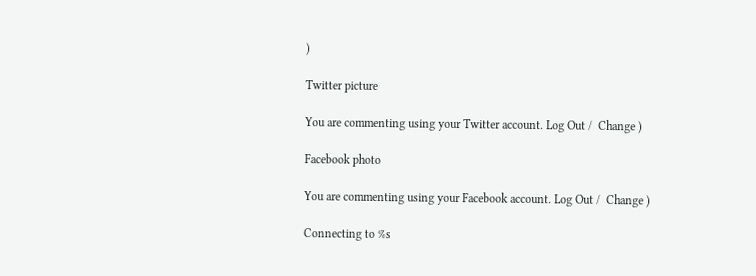)

Twitter picture

You are commenting using your Twitter account. Log Out /  Change )

Facebook photo

You are commenting using your Facebook account. Log Out /  Change )

Connecting to %s